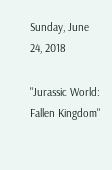Sunday, June 24, 2018

"Jurassic World: Fallen Kingdom"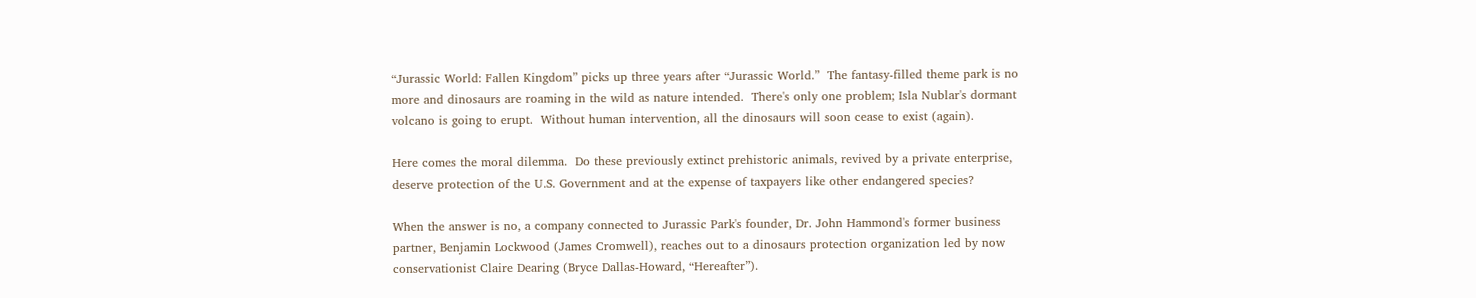“Jurassic World: Fallen Kingdom” picks up three years after “Jurassic World.”  The fantasy-filled theme park is no more and dinosaurs are roaming in the wild as nature intended.  There's only one problem; Isla Nublar's dormant volcano is going to erupt.  Without human intervention, all the dinosaurs will soon cease to exist (again).

Here comes the moral dilemma.  Do these previously extinct prehistoric animals, revived by a private enterprise, deserve protection of the U.S. Government and at the expense of taxpayers like other endangered species?

When the answer is no, a company connected to Jurassic Park's founder, Dr. John Hammond's former business partner, Benjamin Lockwood (James Cromwell), reaches out to a dinosaurs protection organization led by now conservationist Claire Dearing (Bryce Dallas-Howard, “Hereafter”).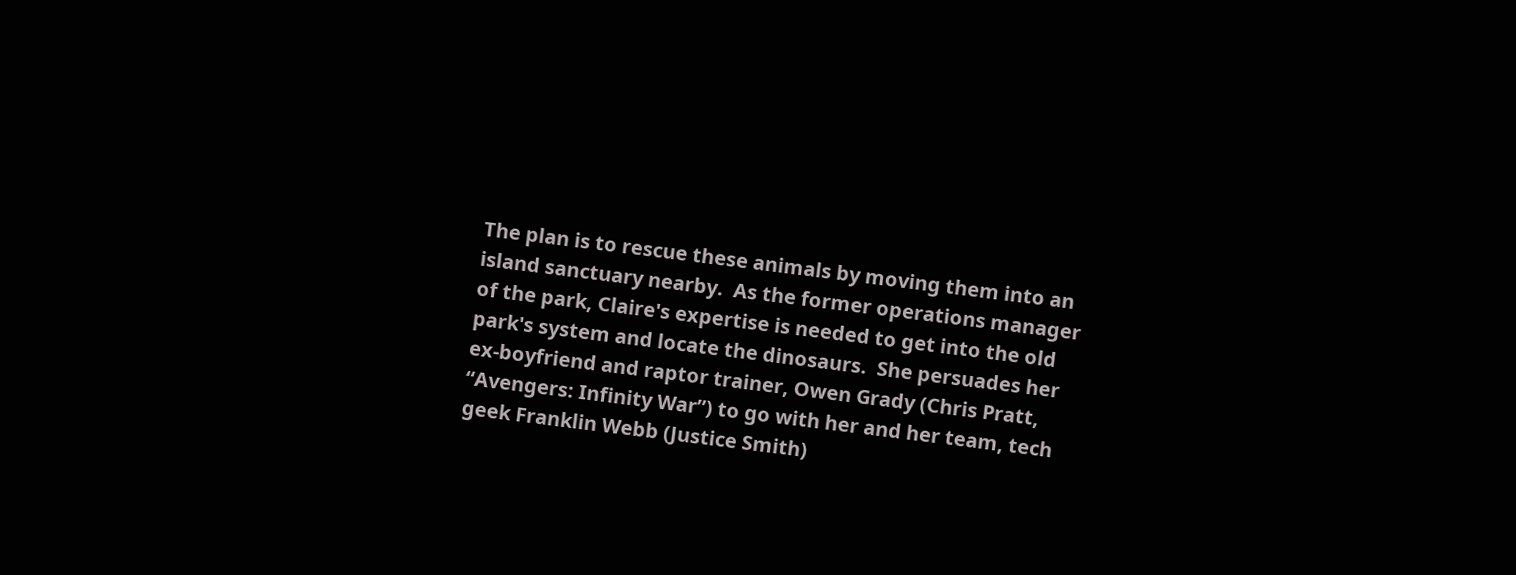The plan is to rescue these animals by moving them into an island sanctuary nearby.  As the former operations manager of the park, Claire's expertise is needed to get into the old park's system and locate the dinosaurs.  She persuades her ex-boyfriend and raptor trainer, Owen Grady (Chris Pratt, “Avengers: Infinity War”) to go with her and her team, tech geek Franklin Webb (Justice Smith)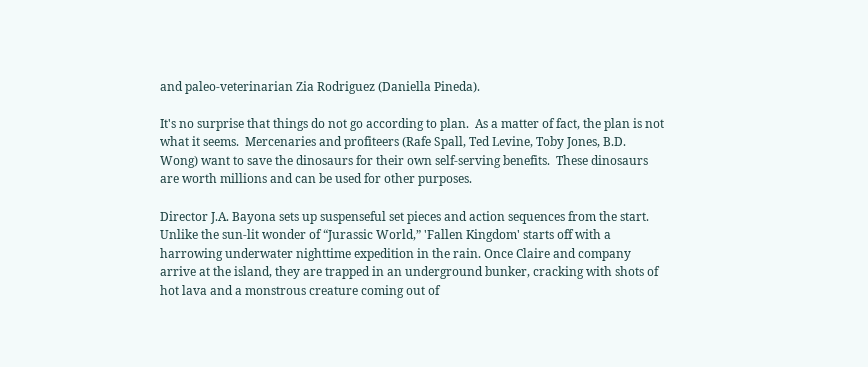and paleo-veterinarian Zia Rodriguez (Daniella Pineda).

It's no surprise that things do not go according to plan.  As a matter of fact, the plan is not what it seems.  Mercenaries and profiteers (Rafe Spall, Ted Levine, Toby Jones, B.D. Wong) want to save the dinosaurs for their own self-serving benefits.  These dinosaurs are worth millions and can be used for other purposes.

Director J.A. Bayona sets up suspenseful set pieces and action sequences from the start.  Unlike the sun-lit wonder of “Jurassic World,” 'Fallen Kingdom' starts off with a harrowing underwater nighttime expedition in the rain. Once Claire and company arrive at the island, they are trapped in an underground bunker, cracking with shots of hot lava and a monstrous creature coming out of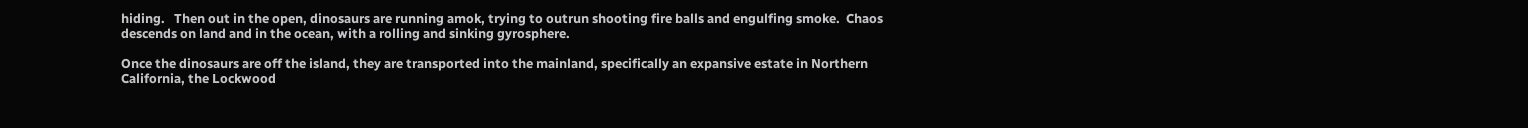hiding.   Then out in the open, dinosaurs are running amok, trying to outrun shooting fire balls and engulfing smoke.  Chaos descends on land and in the ocean, with a rolling and sinking gyrosphere.

Once the dinosaurs are off the island, they are transported into the mainland, specifically an expansive estate in Northern California, the Lockwood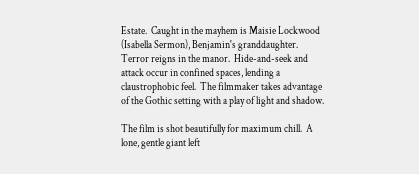Estate.  Caught in the mayhem is Maisie Lockwood (Isabella Sermon), Benjamin's granddaughter.  Terror reigns in the manor.  Hide-and-seek and attack occur in confined spaces, lending a claustrophobic feel.  The filmmaker takes advantage of the Gothic setting with a play of light and shadow.

The film is shot beautifully for maximum chill.  A lone, gentle giant left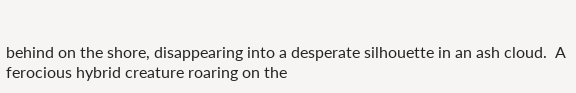behind on the shore, disappearing into a desperate silhouette in an ash cloud.  A ferocious hybrid creature roaring on the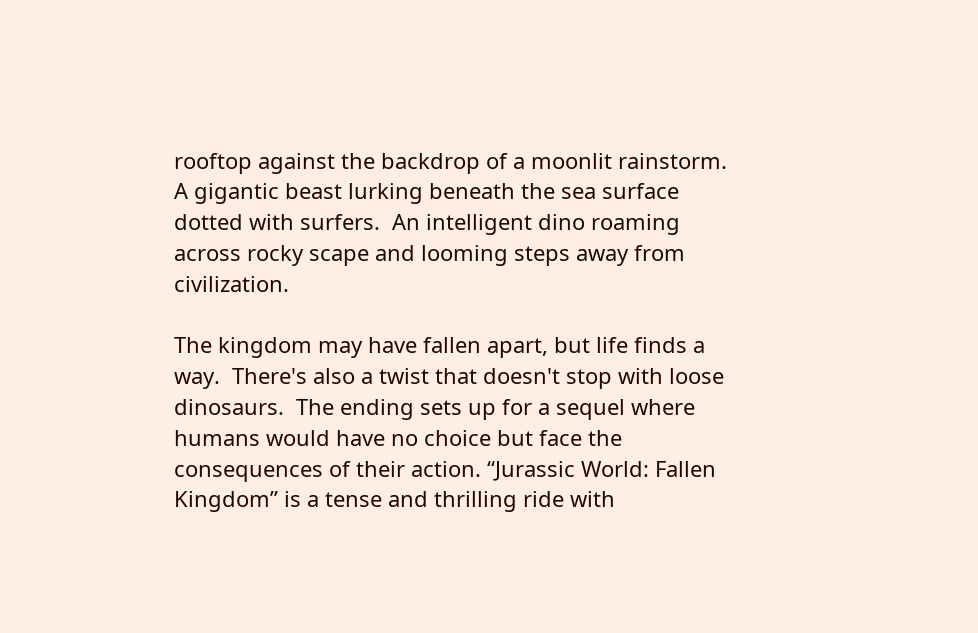rooftop against the backdrop of a moonlit rainstorm.  A gigantic beast lurking beneath the sea surface dotted with surfers.  An intelligent dino roaming across rocky scape and looming steps away from civilization.

The kingdom may have fallen apart, but life finds a way.  There's also a twist that doesn't stop with loose dinosaurs.  The ending sets up for a sequel where humans would have no choice but face the consequences of their action. “Jurassic World: Fallen Kingdom” is a tense and thrilling ride with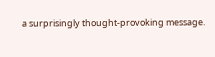a surprisingly thought-provoking message.